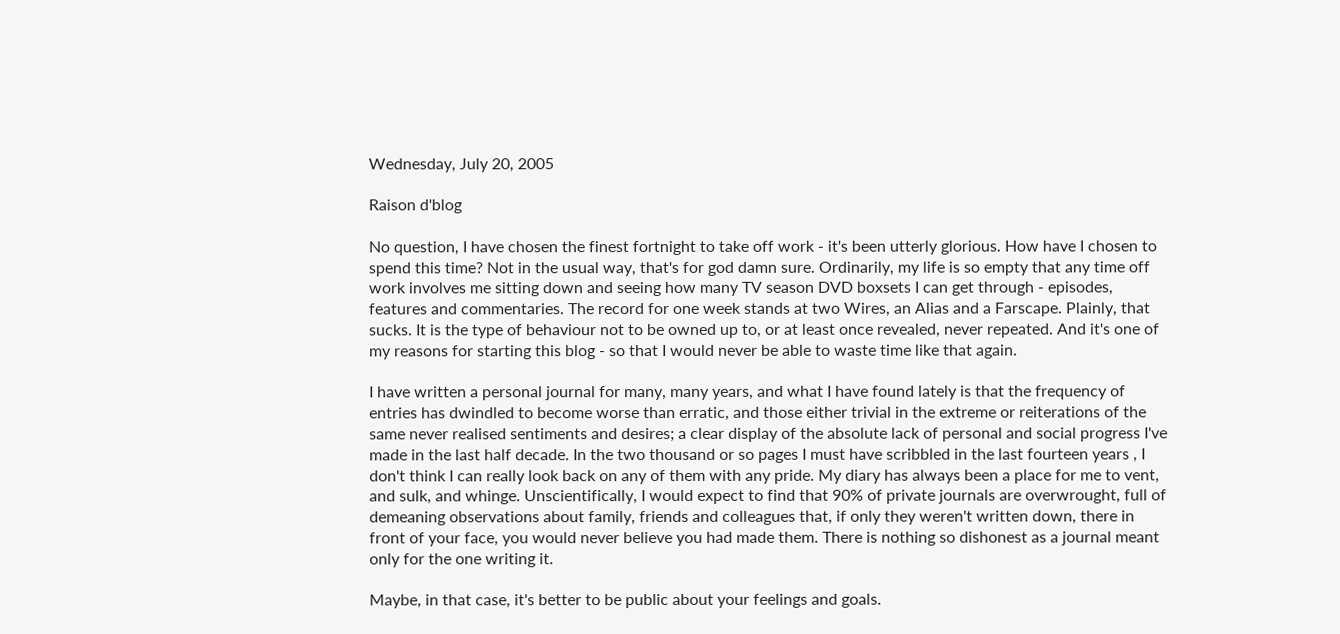Wednesday, July 20, 2005

Raison d'blog

No question, I have chosen the finest fortnight to take off work - it's been utterly glorious. How have I chosen to spend this time? Not in the usual way, that's for god damn sure. Ordinarily, my life is so empty that any time off work involves me sitting down and seeing how many TV season DVD boxsets I can get through - episodes, features and commentaries. The record for one week stands at two Wires, an Alias and a Farscape. Plainly, that sucks. It is the type of behaviour not to be owned up to, or at least once revealed, never repeated. And it's one of my reasons for starting this blog - so that I would never be able to waste time like that again.

I have written a personal journal for many, many years, and what I have found lately is that the frequency of entries has dwindled to become worse than erratic, and those either trivial in the extreme or reiterations of the same never realised sentiments and desires; a clear display of the absolute lack of personal and social progress I've made in the last half decade. In the two thousand or so pages I must have scribbled in the last fourteen years , I don't think I can really look back on any of them with any pride. My diary has always been a place for me to vent, and sulk, and whinge. Unscientifically, I would expect to find that 90% of private journals are overwrought, full of demeaning observations about family, friends and colleagues that, if only they weren't written down, there in front of your face, you would never believe you had made them. There is nothing so dishonest as a journal meant only for the one writing it.

Maybe, in that case, it's better to be public about your feelings and goals.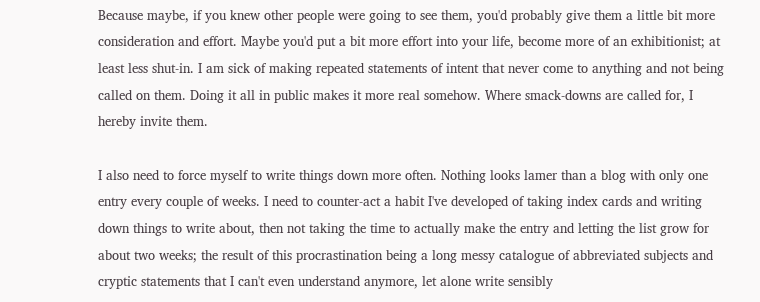Because maybe, if you knew other people were going to see them, you'd probably give them a little bit more consideration and effort. Maybe you'd put a bit more effort into your life, become more of an exhibitionist; at least less shut-in. I am sick of making repeated statements of intent that never come to anything and not being called on them. Doing it all in public makes it more real somehow. Where smack-downs are called for, I hereby invite them.

I also need to force myself to write things down more often. Nothing looks lamer than a blog with only one entry every couple of weeks. I need to counter-act a habit I've developed of taking index cards and writing down things to write about, then not taking the time to actually make the entry and letting the list grow for about two weeks; the result of this procrastination being a long messy catalogue of abbreviated subjects and cryptic statements that I can't even understand anymore, let alone write sensibly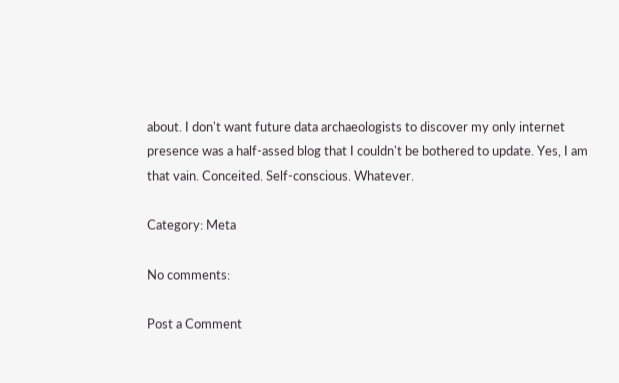about. I don't want future data archaeologists to discover my only internet presence was a half-assed blog that I couldn't be bothered to update. Yes, I am that vain. Conceited. Self-conscious. Whatever.

Category: Meta

No comments:

Post a Comment